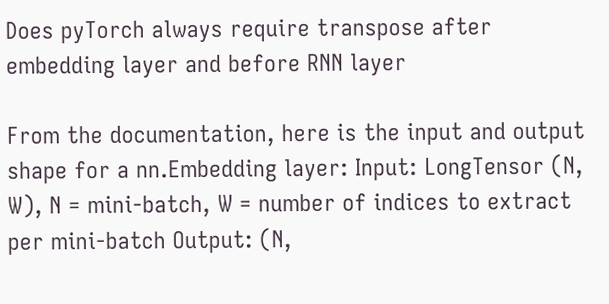Does pyTorch always require transpose after embedding layer and before RNN layer

From the documentation, here is the input and output shape for a nn.Embedding layer: Input: LongTensor (N, W), N = mini-batch, W = number of indices to extract per mini-batch Output: (N,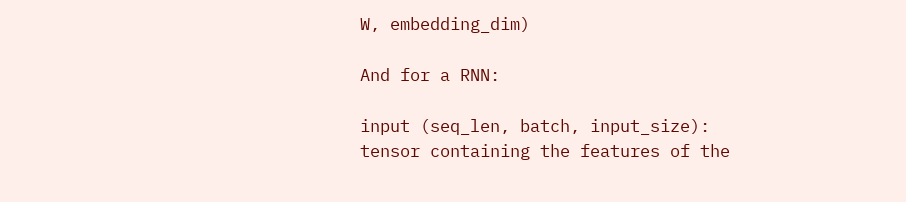W, embedding_dim)

And for a RNN:

input (seq_len, batch, input_size): tensor containing the features of the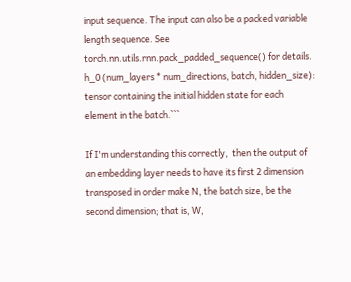input sequence. The input can also be a packed variable length sequence. See torch.nn.utils.rnn.pack_padded_sequence() for details.
h_0 (num_layers * num_directions, batch, hidden_size): tensor containing the initial hidden state for each element in the batch.```

If I'm understanding this correctly,  then the output of an embedding layer needs to have its first 2 dimension transposed in order make N, the batch size, be the second dimension; that is, W,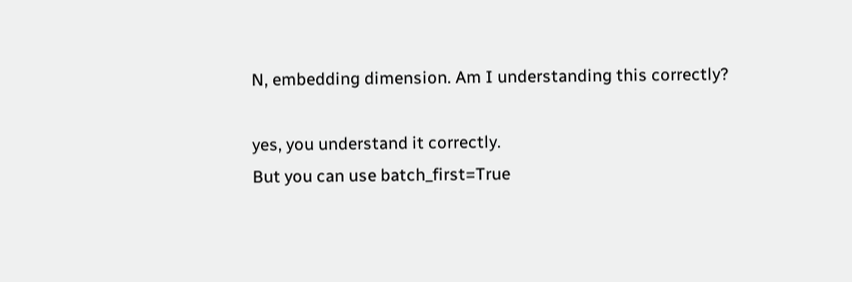N, embedding dimension. Am I understanding this correctly?

yes, you understand it correctly.
But you can use batch_first=True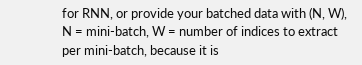for RNN, or provide your batched data with (N, W), N = mini-batch, W = number of indices to extract per mini-batch, because it is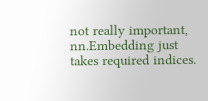not really important, nn.Embedding just takes required indices.